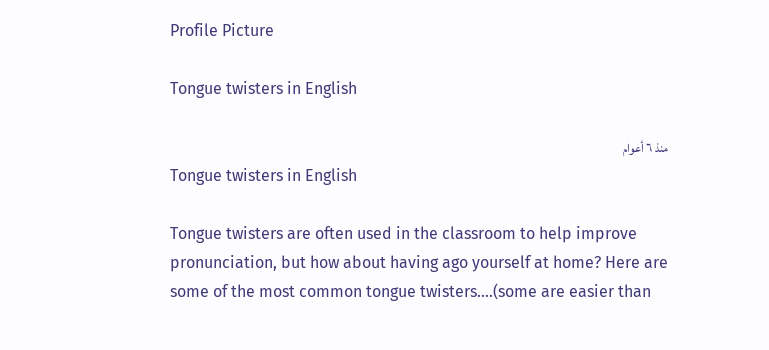Profile Picture

Tongue twisters in English

منذ ٦ أعوام
Tongue twisters in English

Tongue twisters are often used in the classroom to help improve pronunciation, but how about having ago yourself at home? Here are some of the most common tongue twisters....(some are easier than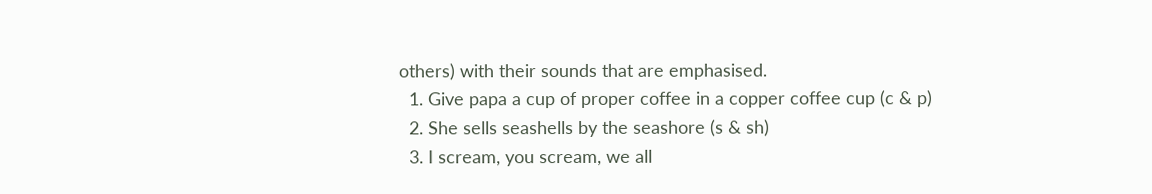others) with their sounds that are emphasised.
  1. Give papa a cup of proper coffee in a copper coffee cup (c & p)
  2. She sells seashells by the seashore (s & sh)
  3. I scream, you scream, we all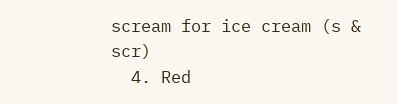scream for ice cream (s & scr)
  4. Red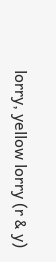lorry, yellow lorry (r & y)